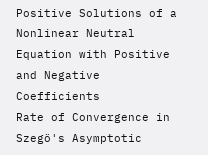Positive Solutions of a Nonlinear Neutral Equation with Positive and Negative Coefficients
Rate of Convergence in Szegö's Asymptotic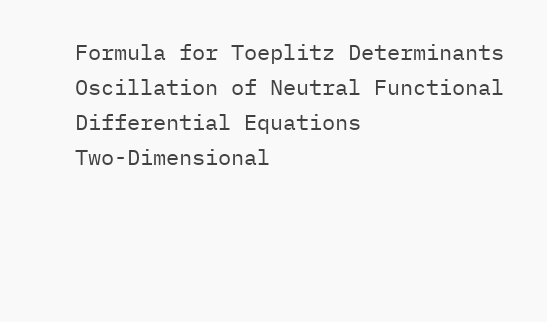Formula for Toeplitz Determinants
Oscillation of Neutral Functional Differential Equations
Two-Dimensional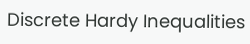Discrete Hardy Inequalities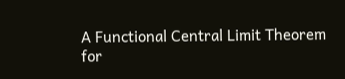A Functional Central Limit Theorem for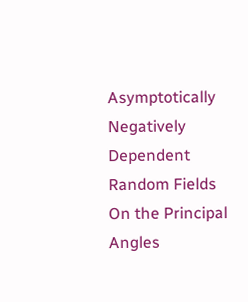Asymptotically Negatively Dependent Random Fields
On the Principal Angles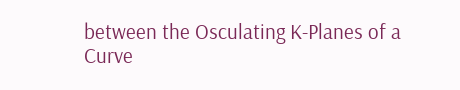between the Osculating K-Planes of a Curve